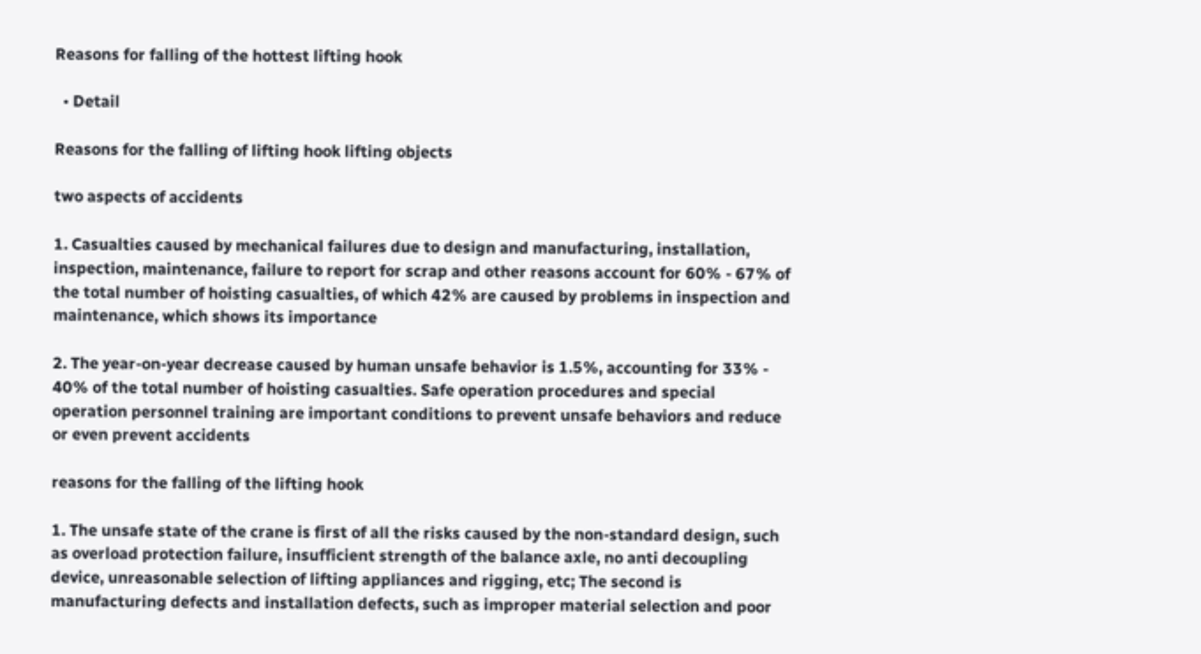Reasons for falling of the hottest lifting hook

  • Detail

Reasons for the falling of lifting hook lifting objects

two aspects of accidents

1. Casualties caused by mechanical failures due to design and manufacturing, installation, inspection, maintenance, failure to report for scrap and other reasons account for 60% - 67% of the total number of hoisting casualties, of which 42% are caused by problems in inspection and maintenance, which shows its importance

2. The year-on-year decrease caused by human unsafe behavior is 1.5%, accounting for 33% - 40% of the total number of hoisting casualties. Safe operation procedures and special operation personnel training are important conditions to prevent unsafe behaviors and reduce or even prevent accidents

reasons for the falling of the lifting hook

1. The unsafe state of the crane is first of all the risks caused by the non-standard design, such as overload protection failure, insufficient strength of the balance axle, no anti decoupling device, unreasonable selection of lifting appliances and rigging, etc; The second is manufacturing defects and installation defects, such as improper material selection and poor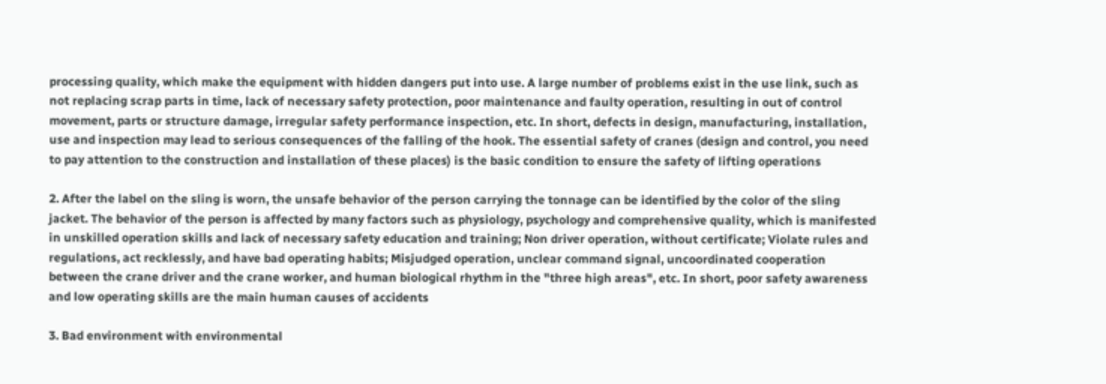processing quality, which make the equipment with hidden dangers put into use. A large number of problems exist in the use link, such as not replacing scrap parts in time, lack of necessary safety protection, poor maintenance and faulty operation, resulting in out of control movement, parts or structure damage, irregular safety performance inspection, etc. In short, defects in design, manufacturing, installation, use and inspection may lead to serious consequences of the falling of the hook. The essential safety of cranes (design and control, you need to pay attention to the construction and installation of these places) is the basic condition to ensure the safety of lifting operations

2. After the label on the sling is worn, the unsafe behavior of the person carrying the tonnage can be identified by the color of the sling jacket. The behavior of the person is affected by many factors such as physiology, psychology and comprehensive quality, which is manifested in unskilled operation skills and lack of necessary safety education and training; Non driver operation, without certificate; Violate rules and regulations, act recklessly, and have bad operating habits; Misjudged operation, unclear command signal, uncoordinated cooperation between the crane driver and the crane worker, and human biological rhythm in the "three high areas", etc. In short, poor safety awareness and low operating skills are the main human causes of accidents

3. Bad environment with environmental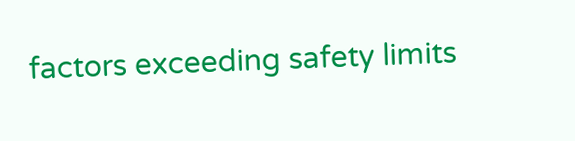factors exceeding safety limits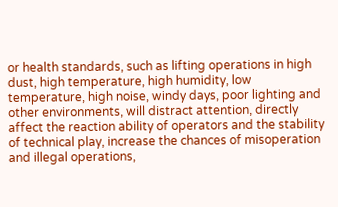or health standards, such as lifting operations in high dust, high temperature, high humidity, low temperature, high noise, windy days, poor lighting and other environments, will distract attention, directly affect the reaction ability of operators and the stability of technical play, increase the chances of misoperation and illegal operations,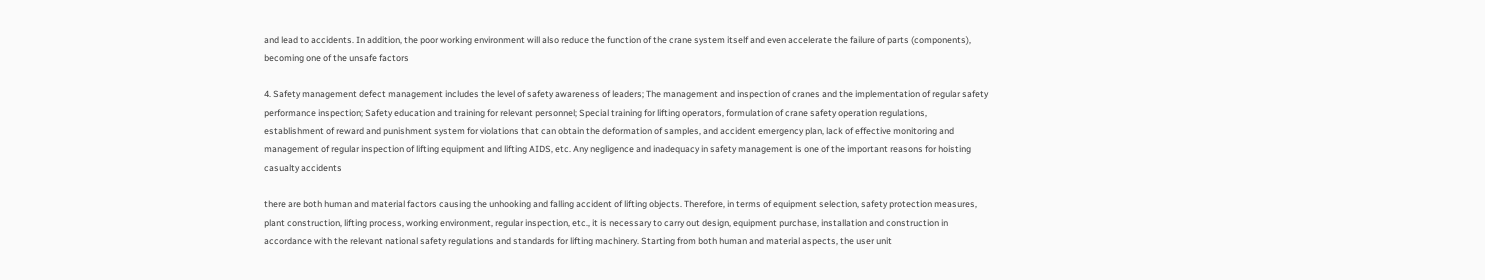and lead to accidents. In addition, the poor working environment will also reduce the function of the crane system itself and even accelerate the failure of parts (components), becoming one of the unsafe factors

4. Safety management defect management includes the level of safety awareness of leaders; The management and inspection of cranes and the implementation of regular safety performance inspection; Safety education and training for relevant personnel; Special training for lifting operators, formulation of crane safety operation regulations, establishment of reward and punishment system for violations that can obtain the deformation of samples, and accident emergency plan, lack of effective monitoring and management of regular inspection of lifting equipment and lifting AIDS, etc. Any negligence and inadequacy in safety management is one of the important reasons for hoisting casualty accidents

there are both human and material factors causing the unhooking and falling accident of lifting objects. Therefore, in terms of equipment selection, safety protection measures, plant construction, lifting process, working environment, regular inspection, etc., it is necessary to carry out design, equipment purchase, installation and construction in accordance with the relevant national safety regulations and standards for lifting machinery. Starting from both human and material aspects, the user unit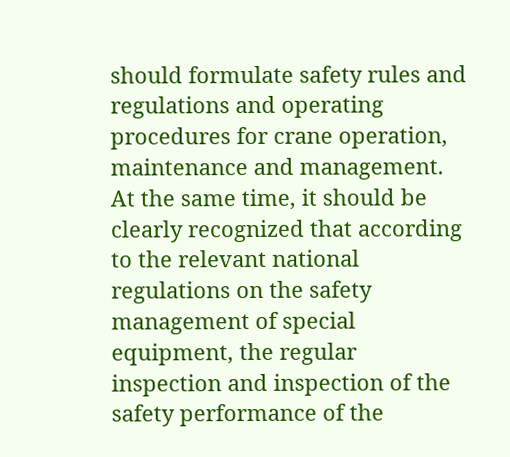should formulate safety rules and regulations and operating procedures for crane operation, maintenance and management. At the same time, it should be clearly recognized that according to the relevant national regulations on the safety management of special equipment, the regular inspection and inspection of the safety performance of the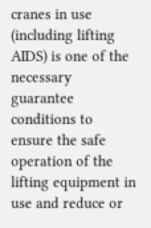cranes in use (including lifting AIDS) is one of the necessary guarantee conditions to ensure the safe operation of the lifting equipment in use and reduce or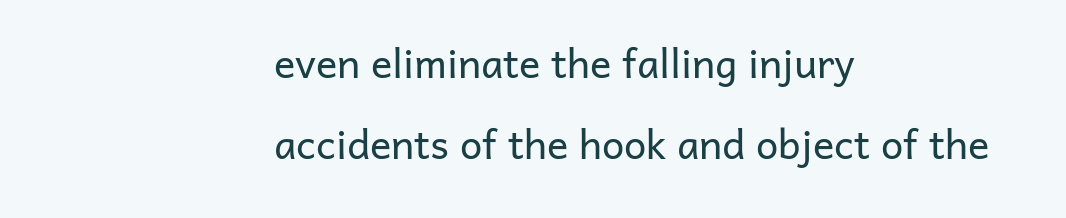even eliminate the falling injury accidents of the hook and object of the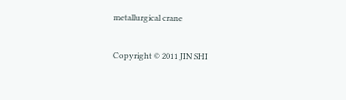metallurgical crane

Copyright © 2011 JIN SHI